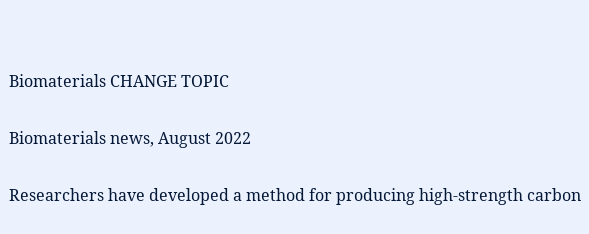Biomaterials CHANGE TOPIC

Biomaterials news, August 2022

Researchers have developed a method for producing high-strength carbon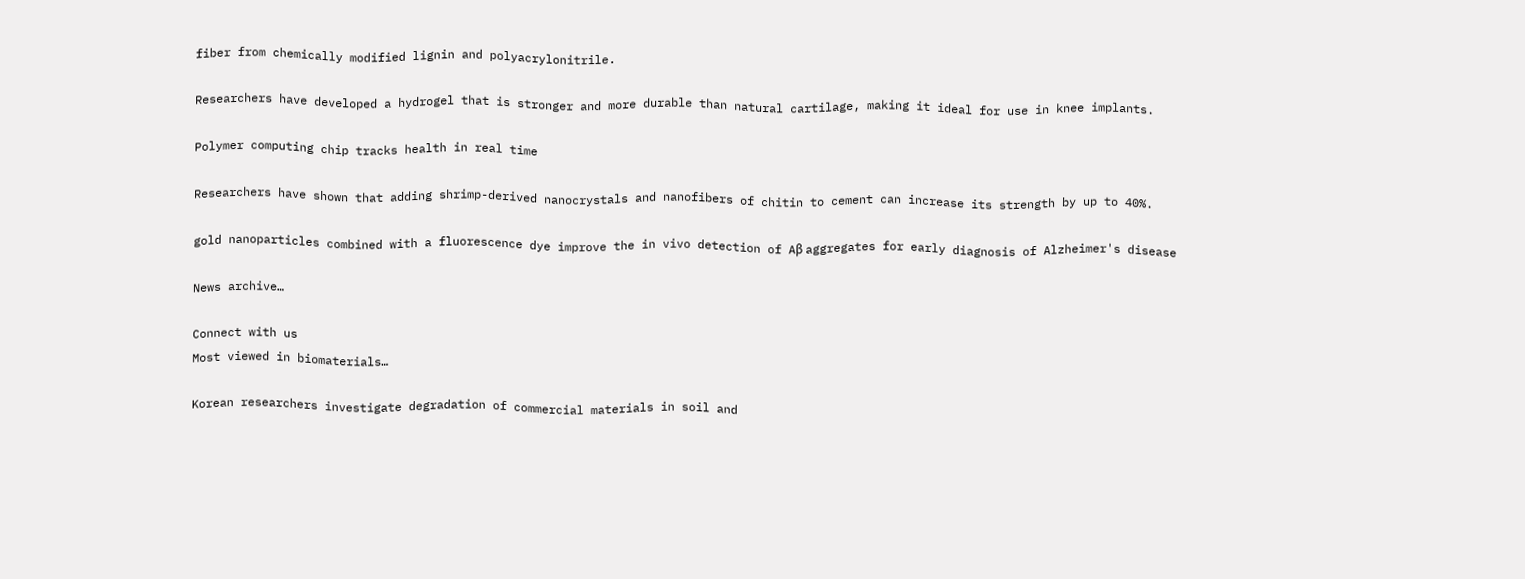fiber from chemically modified lignin and polyacrylonitrile.

Researchers have developed a hydrogel that is stronger and more durable than natural cartilage, making it ideal for use in knee implants.

Polymer computing chip tracks health in real time

Researchers have shown that adding shrimp-derived nanocrystals and nanofibers of chitin to cement can increase its strength by up to 40%.

gold nanoparticles combined with a fluorescence dye improve the in vivo detection of Aβ aggregates for early diagnosis of Alzheimer's disease

News archive…

Connect with us
Most viewed in biomaterials…

Korean researchers investigate degradation of commercial materials in soil and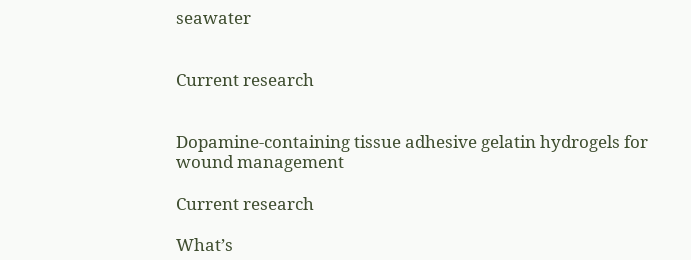seawater


Current research


Dopamine-containing tissue adhesive gelatin hydrogels for wound management

Current research

What’s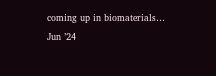coming up in biomaterials…
Jun ’24